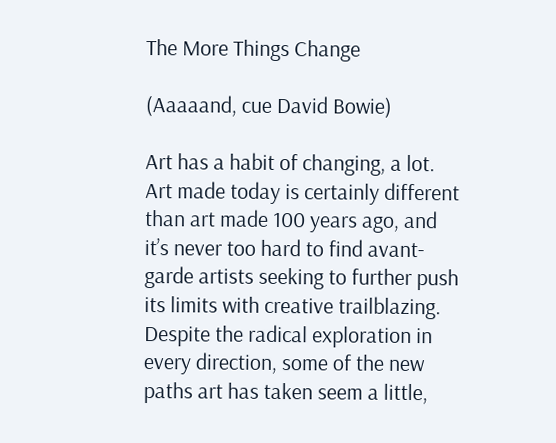The More Things Change

(Aaaaand, cue David Bowie)

Art has a habit of changing, a lot. Art made today is certainly different than art made 100 years ago, and it’s never too hard to find avant-garde artists seeking to further push its limits with creative trailblazing. Despite the radical exploration in every direction, some of the new paths art has taken seem a little,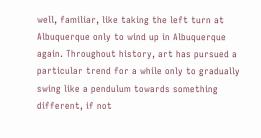well, familiar, like taking the left turn at Albuquerque only to wind up in Albuquerque again. Throughout history, art has pursued a particular trend for a while only to gradually swing like a pendulum towards something different, if not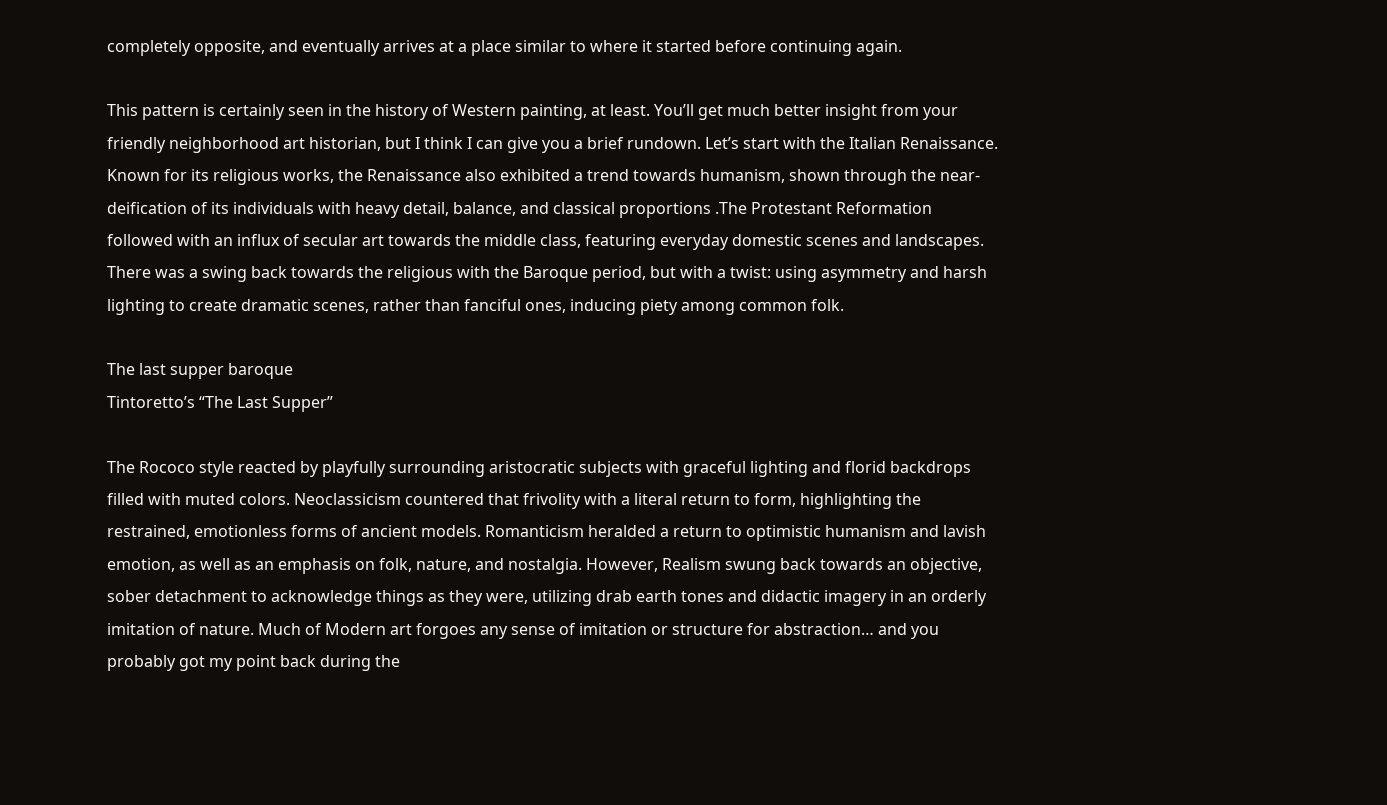completely opposite, and eventually arrives at a place similar to where it started before continuing again.

This pattern is certainly seen in the history of Western painting, at least. You’ll get much better insight from your friendly neighborhood art historian, but I think I can give you a brief rundown. Let’s start with the Italian Renaissance. Known for its religious works, the Renaissance also exhibited a trend towards humanism, shown through the near-deification of its individuals with heavy detail, balance, and classical proportions .The Protestant Reformation followed with an influx of secular art towards the middle class, featuring everyday domestic scenes and landscapes. There was a swing back towards the religious with the Baroque period, but with a twist: using asymmetry and harsh lighting to create dramatic scenes, rather than fanciful ones, inducing piety among common folk.

The last supper baroque
Tintoretto’s “The Last Supper”

The Rococo style reacted by playfully surrounding aristocratic subjects with graceful lighting and florid backdrops filled with muted colors. Neoclassicism countered that frivolity with a literal return to form, highlighting the restrained, emotionless forms of ancient models. Romanticism heralded a return to optimistic humanism and lavish emotion, as well as an emphasis on folk, nature, and nostalgia. However, Realism swung back towards an objective, sober detachment to acknowledge things as they were, utilizing drab earth tones and didactic imagery in an orderly imitation of nature. Much of Modern art forgoes any sense of imitation or structure for abstraction… and you probably got my point back during the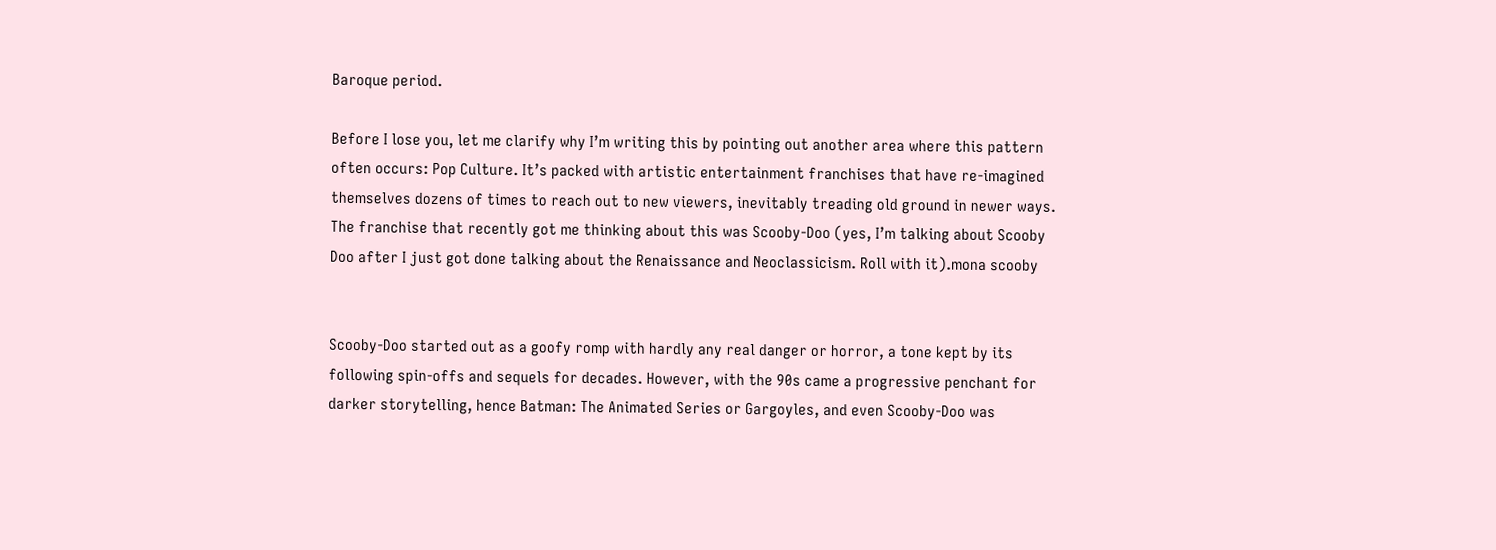Baroque period.

Before I lose you, let me clarify why I’m writing this by pointing out another area where this pattern often occurs: Pop Culture. It’s packed with artistic entertainment franchises that have re-imagined themselves dozens of times to reach out to new viewers, inevitably treading old ground in newer ways. The franchise that recently got me thinking about this was Scooby-Doo (yes, I’m talking about Scooby Doo after I just got done talking about the Renaissance and Neoclassicism. Roll with it).mona scooby


Scooby-Doo started out as a goofy romp with hardly any real danger or horror, a tone kept by its following spin-offs and sequels for decades. However, with the 90s came a progressive penchant for darker storytelling, hence Batman: The Animated Series or Gargoyles, and even Scooby-Doo was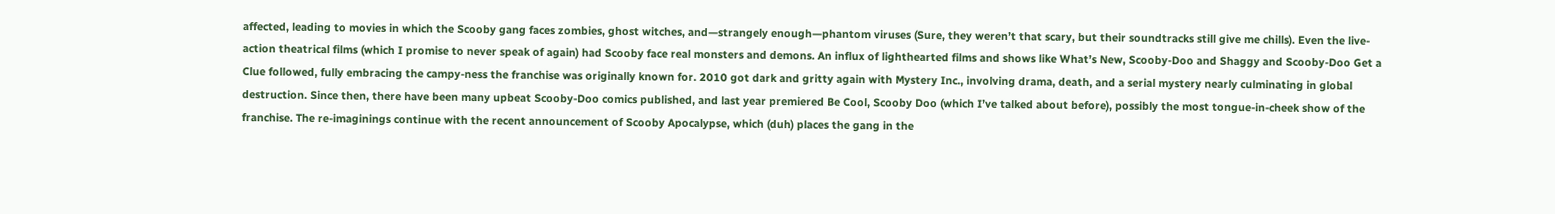affected, leading to movies in which the Scooby gang faces zombies, ghost witches, and—strangely enough—phantom viruses (Sure, they weren’t that scary, but their soundtracks still give me chills). Even the live-action theatrical films (which I promise to never speak of again) had Scooby face real monsters and demons. An influx of lighthearted films and shows like What’s New, Scooby-Doo and Shaggy and Scooby-Doo Get a Clue followed, fully embracing the campy-ness the franchise was originally known for. 2010 got dark and gritty again with Mystery Inc., involving drama, death, and a serial mystery nearly culminating in global destruction. Since then, there have been many upbeat Scooby-Doo comics published, and last year premiered Be Cool, Scooby Doo (which I’ve talked about before), possibly the most tongue-in-cheek show of the franchise. The re-imaginings continue with the recent announcement of Scooby Apocalypse, which (duh) places the gang in the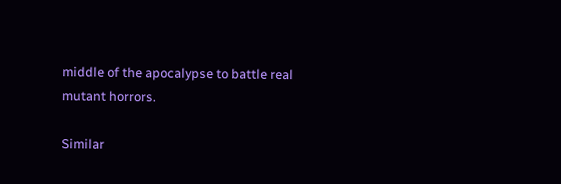middle of the apocalypse to battle real mutant horrors.

Similar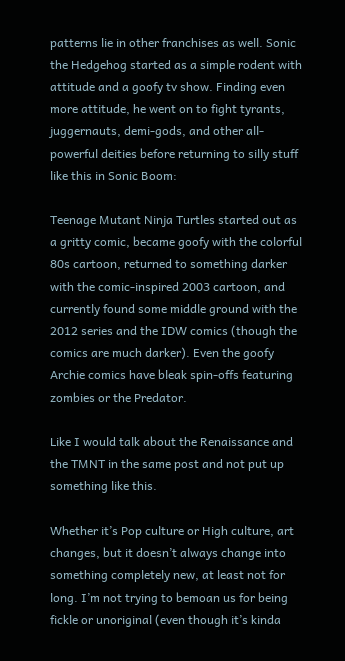patterns lie in other franchises as well. Sonic the Hedgehog started as a simple rodent with attitude and a goofy tv show. Finding even more attitude, he went on to fight tyrants, juggernauts, demi-gods, and other all-powerful deities before returning to silly stuff like this in Sonic Boom:

Teenage Mutant Ninja Turtles started out as a gritty comic, became goofy with the colorful 80s cartoon, returned to something darker with the comic-inspired 2003 cartoon, and currently found some middle ground with the 2012 series and the IDW comics (though the comics are much darker). Even the goofy Archie comics have bleak spin-offs featuring zombies or the Predator.

Like I would talk about the Renaissance and the TMNT in the same post and not put up something like this.

Whether it’s Pop culture or High culture, art changes, but it doesn’t always change into something completely new, at least not for long. I’m not trying to bemoan us for being fickle or unoriginal (even though it’s kinda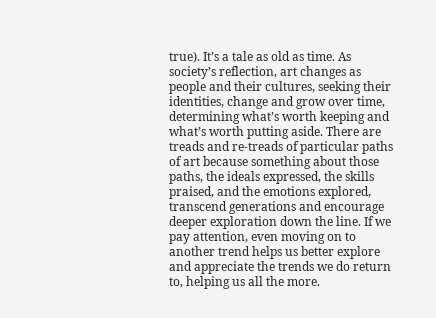true). It’s a tale as old as time. As society’s reflection, art changes as people and their cultures, seeking their identities, change and grow over time, determining what’s worth keeping and what’s worth putting aside. There are treads and re-treads of particular paths of art because something about those paths, the ideals expressed, the skills praised, and the emotions explored, transcend generations and encourage deeper exploration down the line. If we pay attention, even moving on to another trend helps us better explore and appreciate the trends we do return to, helping us all the more.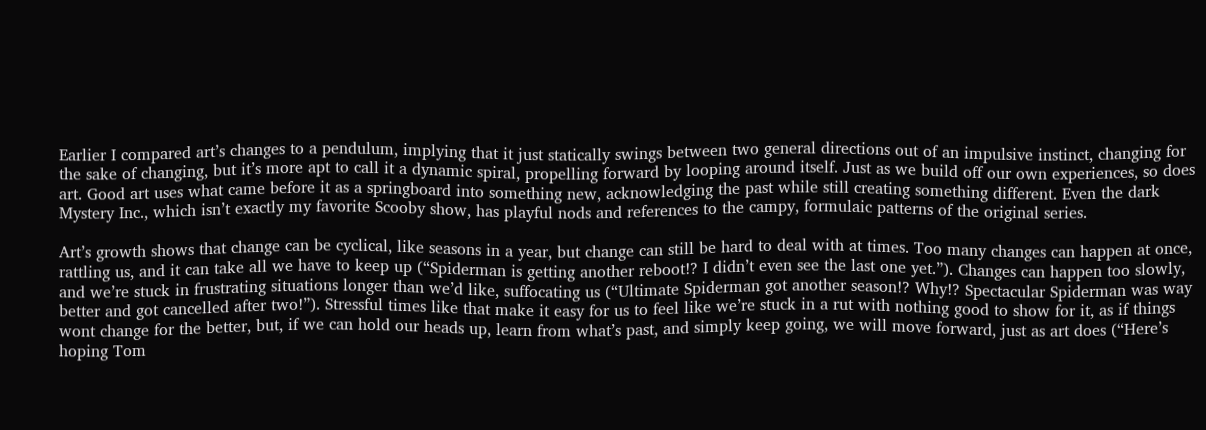Earlier I compared art’s changes to a pendulum, implying that it just statically swings between two general directions out of an impulsive instinct, changing for the sake of changing, but it’s more apt to call it a dynamic spiral, propelling forward by looping around itself. Just as we build off our own experiences, so does art. Good art uses what came before it as a springboard into something new, acknowledging the past while still creating something different. Even the dark Mystery Inc., which isn’t exactly my favorite Scooby show, has playful nods and references to the campy, formulaic patterns of the original series.

Art’s growth shows that change can be cyclical, like seasons in a year, but change can still be hard to deal with at times. Too many changes can happen at once, rattling us, and it can take all we have to keep up (“Spiderman is getting another reboot!? I didn’t even see the last one yet.”). Changes can happen too slowly, and we’re stuck in frustrating situations longer than we’d like, suffocating us (“Ultimate Spiderman got another season!? Why!? Spectacular Spiderman was way better and got cancelled after two!”). Stressful times like that make it easy for us to feel like we’re stuck in a rut with nothing good to show for it, as if things wont change for the better, but, if we can hold our heads up, learn from what’s past, and simply keep going, we will move forward, just as art does (“Here’s hoping Tom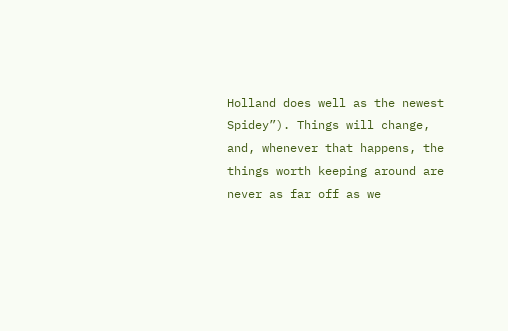Holland does well as the newest Spidey”). Things will change, and, whenever that happens, the things worth keeping around are never as far off as we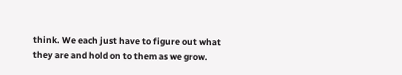think. We each just have to figure out what they are and hold on to them as we grow.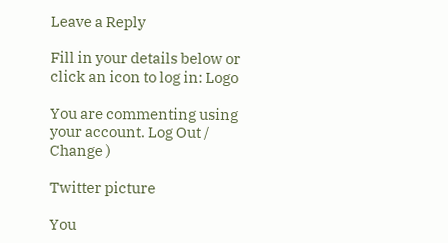Leave a Reply

Fill in your details below or click an icon to log in: Logo

You are commenting using your account. Log Out / Change )

Twitter picture

You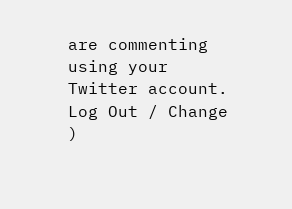are commenting using your Twitter account. Log Out / Change )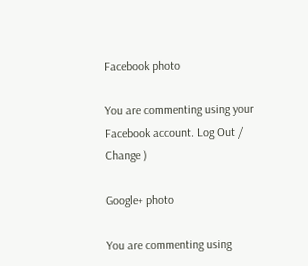Facebook photo

You are commenting using your Facebook account. Log Out / Change )

Google+ photo

You are commenting using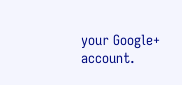your Google+ account.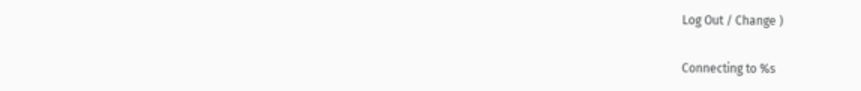Log Out / Change )

Connecting to %s